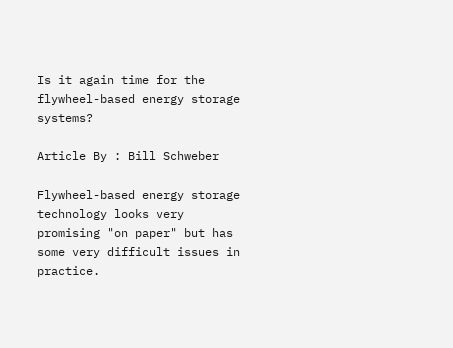Is it again time for the flywheel-based energy storage systems?

Article By : Bill Schweber

Flywheel-based energy storage technology looks very promising "on paper" but has some very difficult issues in practice.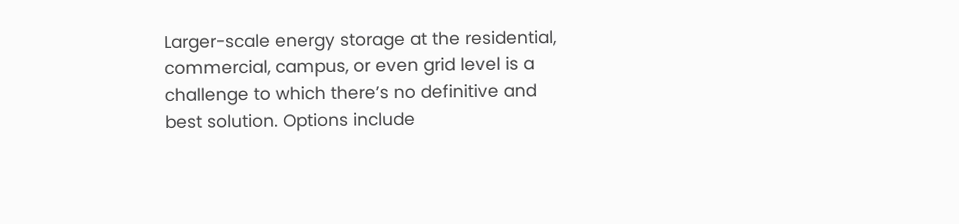Larger-scale energy storage at the residential, commercial, campus, or even grid level is a challenge to which there’s no definitive and best solution. Options include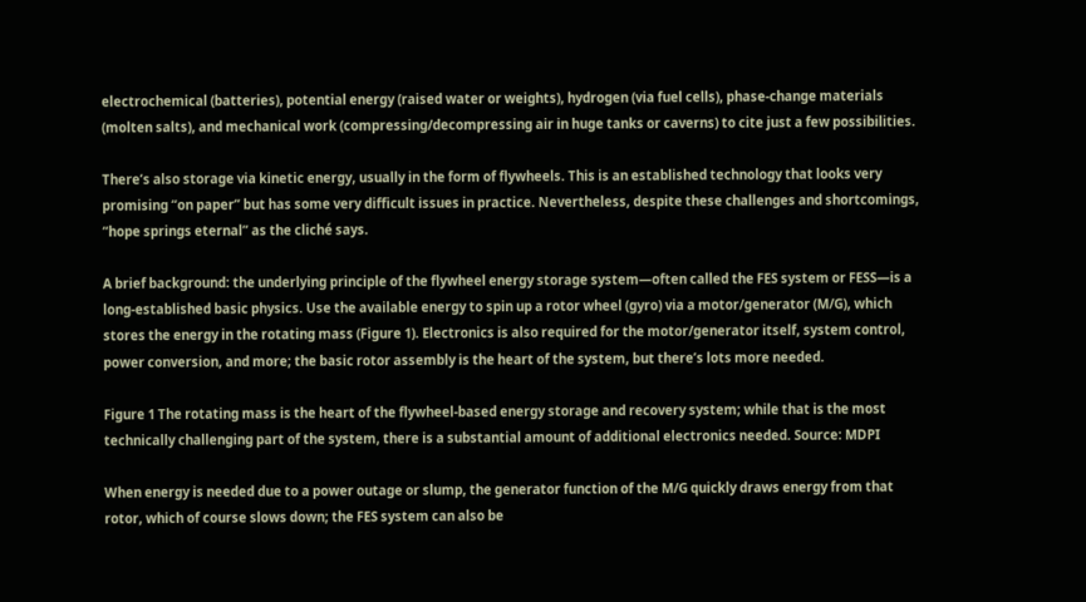electrochemical (batteries), potential energy (raised water or weights), hydrogen (via fuel cells), phase-change materials (molten salts), and mechanical work (compressing/decompressing air in huge tanks or caverns) to cite just a few possibilities.

There’s also storage via kinetic energy, usually in the form of flywheels. This is an established technology that looks very promising “on paper” but has some very difficult issues in practice. Nevertheless, despite these challenges and shortcomings, “hope springs eternal” as the cliché says.

A brief background: the underlying principle of the flywheel energy storage system—often called the FES system or FESS—is a long-established basic physics. Use the available energy to spin up a rotor wheel (gyro) via a motor/generator (M/G), which stores the energy in the rotating mass (Figure 1). Electronics is also required for the motor/generator itself, system control, power conversion, and more; the basic rotor assembly is the heart of the system, but there’s lots more needed.

Figure 1 The rotating mass is the heart of the flywheel-based energy storage and recovery system; while that is the most technically challenging part of the system, there is a substantial amount of additional electronics needed. Source: MDPI

When energy is needed due to a power outage or slump, the generator function of the M/G quickly draws energy from that rotor, which of course slows down; the FES system can also be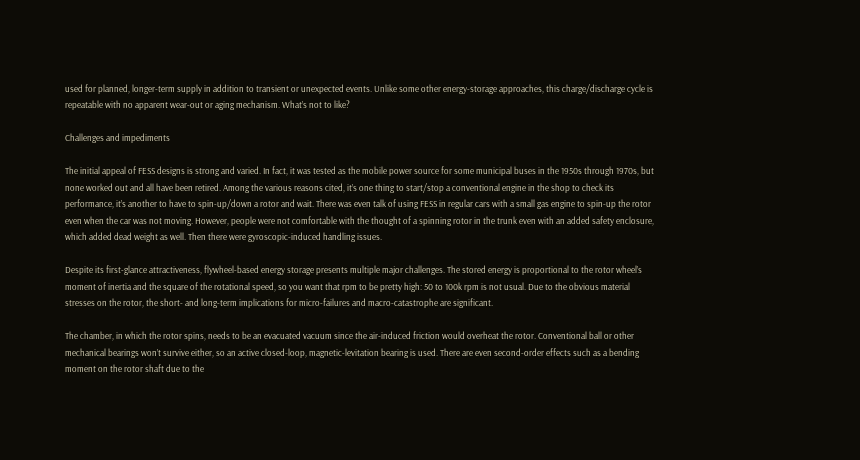used for planned, longer-term supply in addition to transient or unexpected events. Unlike some other energy-storage approaches, this charge/discharge cycle is repeatable with no apparent wear-out or aging mechanism. What’s not to like?

Challenges and impediments

The initial appeal of FESS designs is strong and varied. In fact, it was tested as the mobile power source for some municipal buses in the 1950s through 1970s, but none worked out and all have been retired. Among the various reasons cited, it’s one thing to start/stop a conventional engine in the shop to check its performance, it’s another to have to spin-up/down a rotor and wait. There was even talk of using FESS in regular cars with a small gas engine to spin-up the rotor even when the car was not moving. However, people were not comfortable with the thought of a spinning rotor in the trunk even with an added safety enclosure, which added dead weight as well. Then there were gyroscopic-induced handling issues.

Despite its first-glance attractiveness, flywheel-based energy storage presents multiple major challenges. The stored energy is proportional to the rotor wheel’s moment of inertia and the square of the rotational speed, so you want that rpm to be pretty high: 50 to 100k rpm is not usual. Due to the obvious material stresses on the rotor, the short- and long-term implications for micro-failures and macro-catastrophe are significant.

The chamber, in which the rotor spins, needs to be an evacuated vacuum since the air-induced friction would overheat the rotor. Conventional ball or other mechanical bearings won’t survive either, so an active closed-loop, magnetic-levitation bearing is used. There are even second-order effects such as a bending moment on the rotor shaft due to the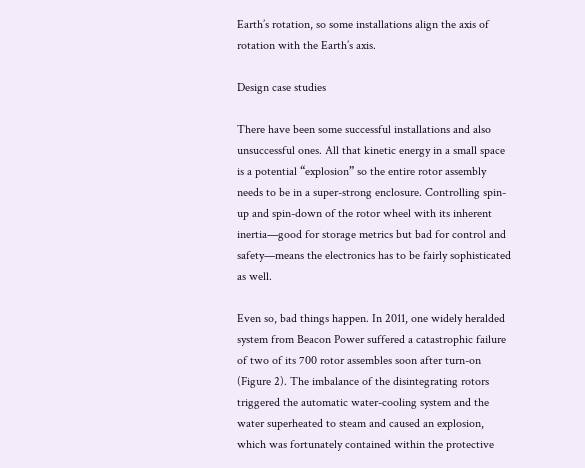Earth’s rotation, so some installations align the axis of rotation with the Earth’s axis.

Design case studies

There have been some successful installations and also unsuccessful ones. All that kinetic energy in a small space is a potential “explosion” so the entire rotor assembly needs to be in a super-strong enclosure. Controlling spin-up and spin-down of the rotor wheel with its inherent inertia—good for storage metrics but bad for control and safety—means the electronics has to be fairly sophisticated as well.

Even so, bad things happen. In 2011, one widely heralded system from Beacon Power suffered a catastrophic failure of two of its 700 rotor assembles soon after turn-on (Figure 2). The imbalance of the disintegrating rotors triggered the automatic water-cooling system and the water superheated to steam and caused an explosion, which was fortunately contained within the protective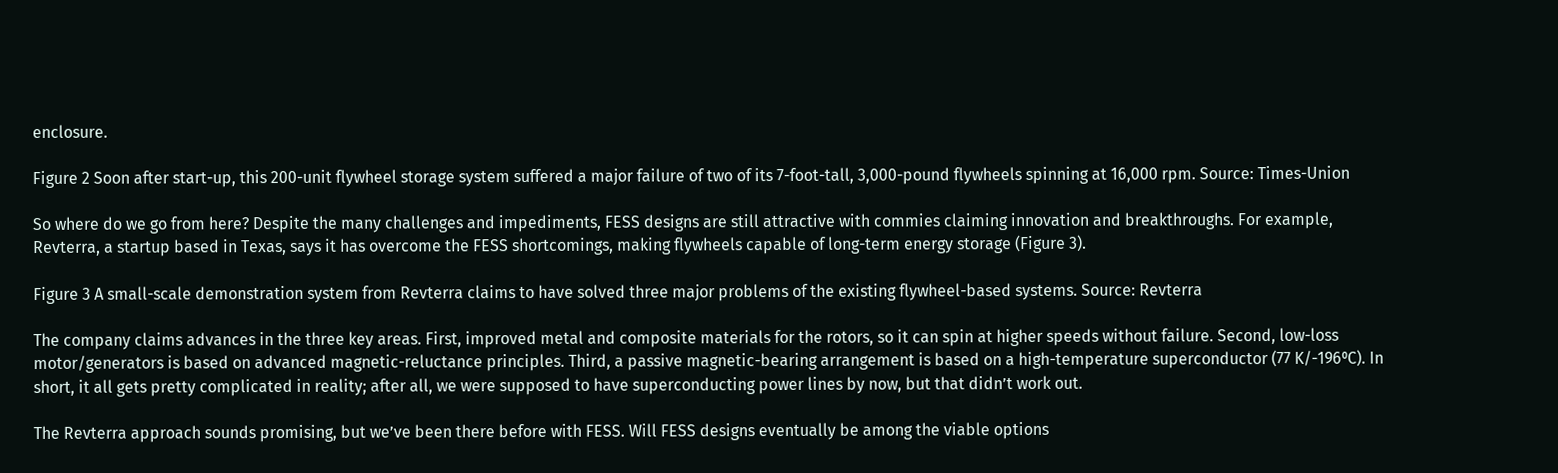enclosure.

Figure 2 Soon after start-up, this 200-unit flywheel storage system suffered a major failure of two of its 7-foot-tall, 3,000-pound flywheels spinning at 16,000 rpm. Source: Times-Union

So where do we go from here? Despite the many challenges and impediments, FESS designs are still attractive with commies claiming innovation and breakthroughs. For example, Revterra, a startup based in Texas, says it has overcome the FESS shortcomings, making flywheels capable of long-term energy storage (Figure 3).

Figure 3 A small-scale demonstration system from Revterra claims to have solved three major problems of the existing flywheel-based systems. Source: Revterra

The company claims advances in the three key areas. First, improved metal and composite materials for the rotors, so it can spin at higher speeds without failure. Second, low-loss motor/generators is based on advanced magnetic-reluctance principles. Third, a passive magnetic-bearing arrangement is based on a high-temperature superconductor (77 K/-196⁰C). In short, it all gets pretty complicated in reality; after all, we were supposed to have superconducting power lines by now, but that didn’t work out.

The Revterra approach sounds promising, but we’ve been there before with FESS. Will FESS designs eventually be among the viable options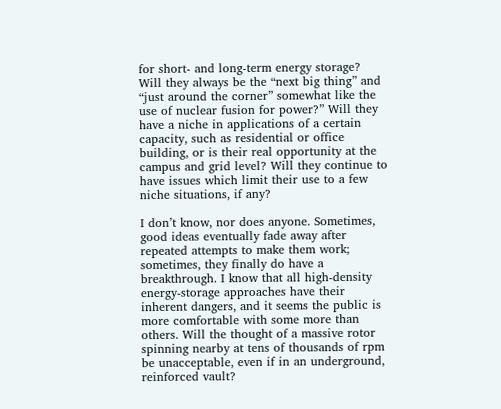for short- and long-term energy storage? Will they always be the “next big thing” and “just around the corner” somewhat like the use of nuclear fusion for power?” Will they have a niche in applications of a certain capacity, such as residential or office building, or is their real opportunity at the campus and grid level? Will they continue to have issues which limit their use to a few niche situations, if any?

I don’t know, nor does anyone. Sometimes, good ideas eventually fade away after repeated attempts to make them work; sometimes, they finally do have a breakthrough. I know that all high-density energy-storage approaches have their inherent dangers, and it seems the public is more comfortable with some more than others. Will the thought of a massive rotor spinning nearby at tens of thousands of rpm be unacceptable, even if in an underground, reinforced vault?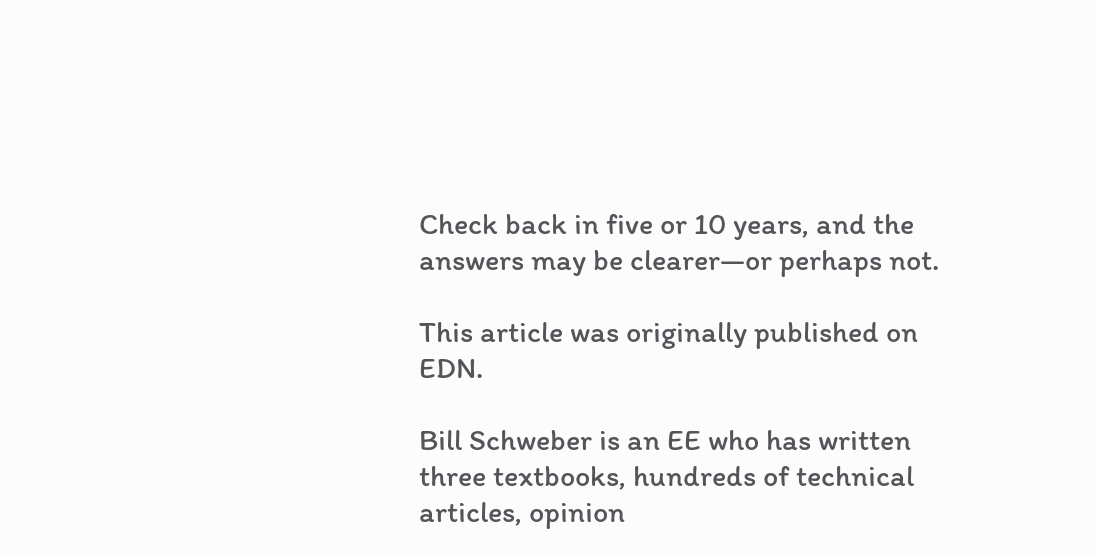Check back in five or 10 years, and the answers may be clearer—or perhaps not.

This article was originally published on EDN.

Bill Schweber is an EE who has written three textbooks, hundreds of technical articles, opinion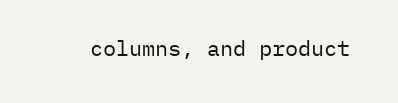columns, and product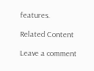features.

Related Content

Leave a comment